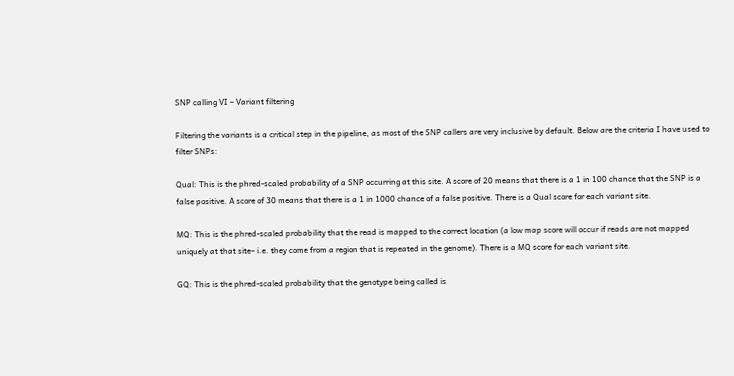SNP calling VI – Variant filtering

Filtering the variants is a critical step in the pipeline, as most of the SNP callers are very inclusive by default. Below are the criteria I have used to filter SNPs:

Qual: This is the phred-scaled probability of a SNP occurring at this site. A score of 20 means that there is a 1 in 100 chance that the SNP is a false positive. A score of 30 means that there is a 1 in 1000 chance of a false positive. There is a Qual score for each variant site.

MQ: This is the phred-scaled probability that the read is mapped to the correct location (a low map score will occur if reads are not mapped uniquely at that site– i.e. they come from a region that is repeated in the genome). There is a MQ score for each variant site.

GQ: This is the phred-scaled probability that the genotype being called is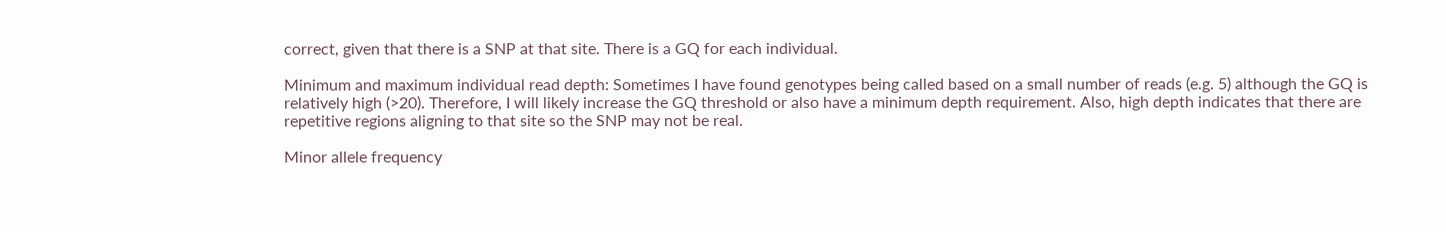correct, given that there is a SNP at that site. There is a GQ for each individual.

Minimum and maximum individual read depth: Sometimes I have found genotypes being called based on a small number of reads (e.g. 5) although the GQ is relatively high (>20). Therefore, I will likely increase the GQ threshold or also have a minimum depth requirement. Also, high depth indicates that there are repetitive regions aligning to that site so the SNP may not be real.

Minor allele frequency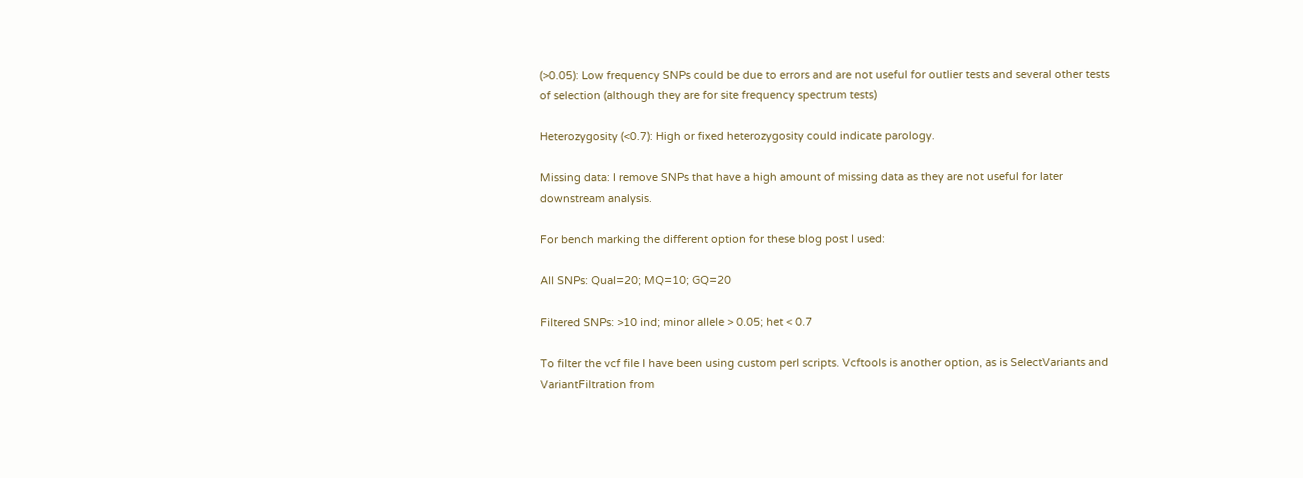(>0.05): Low frequency SNPs could be due to errors and are not useful for outlier tests and several other tests of selection (although they are for site frequency spectrum tests)

Heterozygosity (<0.7): High or fixed heterozygosity could indicate parology.

Missing data: I remove SNPs that have a high amount of missing data as they are not useful for later downstream analysis.

For bench marking the different option for these blog post I used:

All SNPs: Qual=20; MQ=10; GQ=20

Filtered SNPs: >10 ind; minor allele > 0.05; het < 0.7

To filter the vcf file I have been using custom perl scripts. Vcftools is another option, as is SelectVariants and VariantFiltration from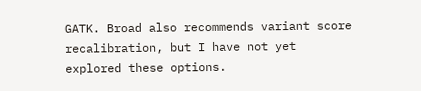GATK. Broad also recommends variant score recalibration, but I have not yet explored these options.